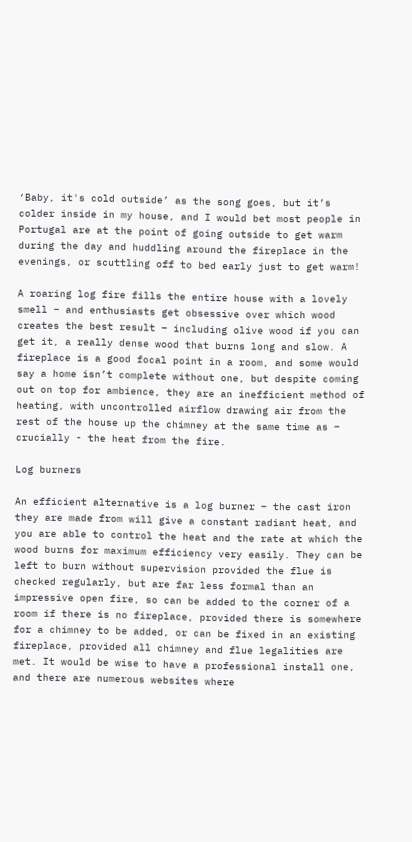‘Baby, it's cold outside’ as the song goes, but it’s colder inside in my house, and I would bet most people in Portugal are at the point of going outside to get warm during the day and huddling around the fireplace in the evenings, or scuttling off to bed early just to get warm!

A roaring log fire fills the entire house with a lovely smell – and enthusiasts get obsessive over which wood creates the best result – including olive wood if you can get it, a really dense wood that burns long and slow. A fireplace is a good focal point in a room, and some would say a home isn’t complete without one, but despite coming out on top for ambience, they are an inefficient method of heating, with uncontrolled airflow drawing air from the rest of the house up the chimney at the same time as – crucially - the heat from the fire.

Log burners

An efficient alternative is a log burner – the cast iron they are made from will give a constant radiant heat, and you are able to control the heat and the rate at which the wood burns for maximum efficiency very easily. They can be left to burn without supervision provided the flue is checked regularly, but are far less formal than an impressive open fire, so can be added to the corner of a room if there is no fireplace, provided there is somewhere for a chimney to be added, or can be fixed in an existing fireplace, provided all chimney and flue legalities are met. It would be wise to have a professional install one, and there are numerous websites where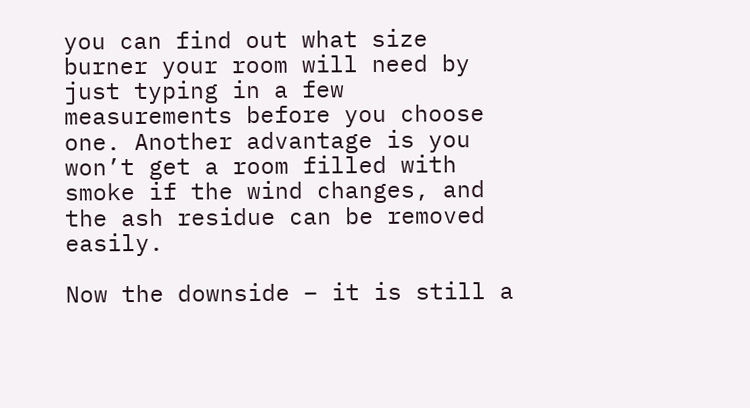you can find out what size burner your room will need by just typing in a few measurements before you choose one. Another advantage is you won’t get a room filled with smoke if the wind changes, and the ash residue can be removed easily.

Now the downside – it is still a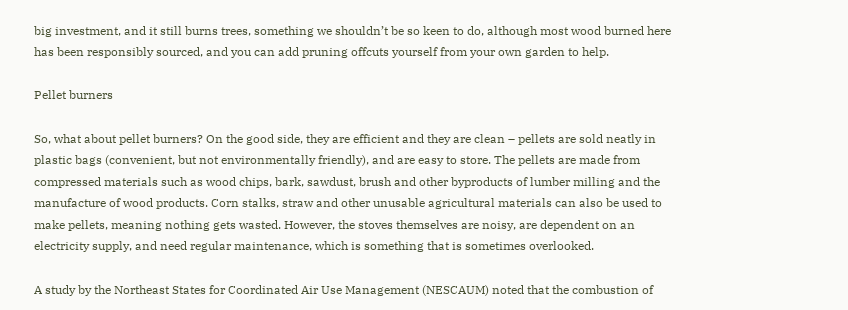big investment, and it still burns trees, something we shouldn’t be so keen to do, although most wood burned here has been responsibly sourced, and you can add pruning offcuts yourself from your own garden to help.

Pellet burners

So, what about pellet burners? On the good side, they are efficient and they are clean – pellets are sold neatly in plastic bags (convenient, but not environmentally friendly), and are easy to store. The pellets are made from compressed materials such as wood chips, bark, sawdust, brush and other byproducts of lumber milling and the manufacture of wood products. Corn stalks, straw and other unusable agricultural materials can also be used to make pellets, meaning nothing gets wasted. However, the stoves themselves are noisy, are dependent on an electricity supply, and need regular maintenance, which is something that is sometimes overlooked.

A study by the Northeast States for Coordinated Air Use Management (NESCAUM) noted that the combustion of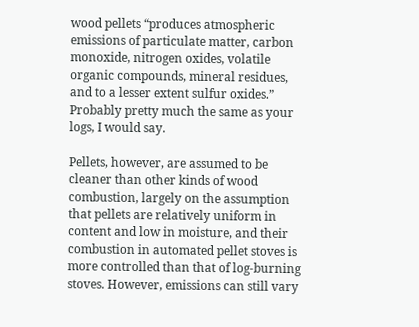wood pellets “produces atmospheric emissions of particulate matter, carbon monoxide, nitrogen oxides, volatile organic compounds, mineral residues, and to a lesser extent sulfur oxides.” Probably pretty much the same as your logs, I would say.

Pellets, however, are assumed to be cleaner than other kinds of wood combustion, largely on the assumption that pellets are relatively uniform in content and low in moisture, and their combustion in automated pellet stoves is more controlled than that of log-burning stoves. However, emissions can still vary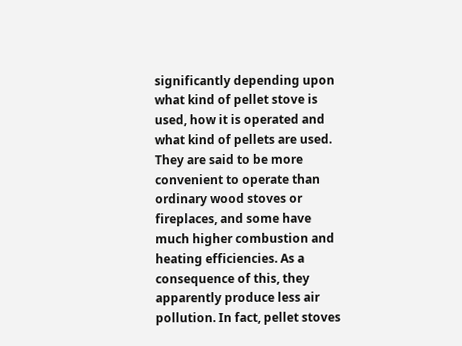significantly depending upon what kind of pellet stove is used, how it is operated and what kind of pellets are used. They are said to be more convenient to operate than ordinary wood stoves or fireplaces, and some have much higher combustion and heating efficiencies. As a consequence of this, they apparently produce less air pollution. In fact, pellet stoves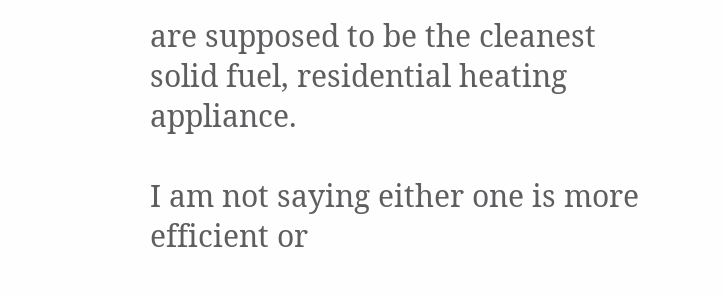are supposed to be the cleanest solid fuel, residential heating appliance.

I am not saying either one is more efficient or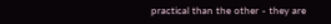practical than the other - they are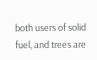both users of solid fuel, and trees are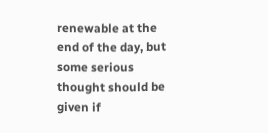renewable at the end of the day, but some serious thought should be given if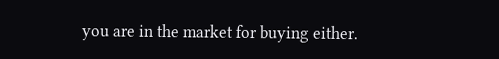you are in the market for buying either.